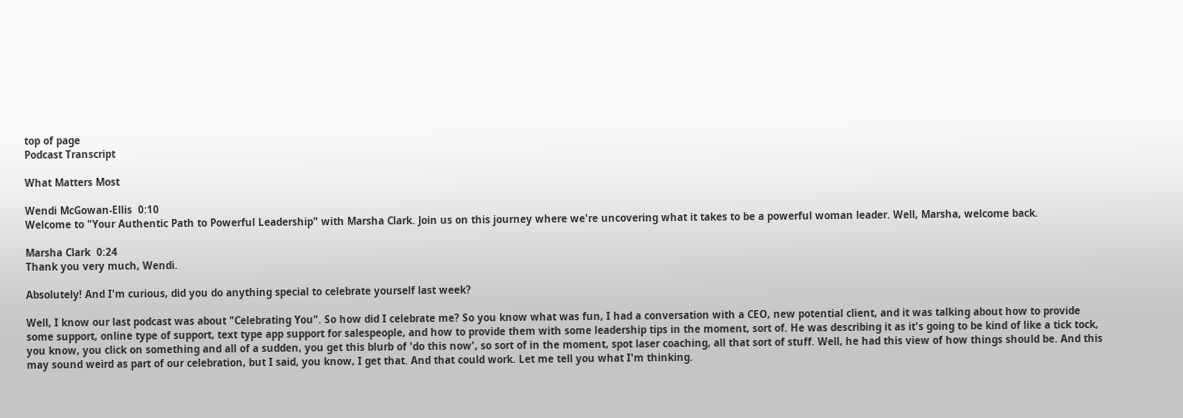top of page
Podcast Transcript

What Matters Most

Wendi McGowan-Ellis  0:10
Welcome to "Your Authentic Path to Powerful Leadership" with Marsha Clark. Join us on this journey where we're uncovering what it takes to be a powerful woman leader. Well, Marsha, welcome back.

Marsha Clark  0:24
Thank you very much, Wendi.

Absolutely! And I'm curious, did you do anything special to celebrate yourself last week?

Well, I know our last podcast was about "Celebrating You". So how did I celebrate me? So you know what was fun, I had a conversation with a CEO, new potential client, and it was talking about how to provide some support, online type of support, text type app support for salespeople, and how to provide them with some leadership tips in the moment, sort of. He was describing it as it's going to be kind of like a tick tock, you know, you click on something and all of a sudden, you get this blurb of 'do this now', so sort of in the moment, spot laser coaching, all that sort of stuff. Well, he had this view of how things should be. And this may sound weird as part of our celebration, but I said, you know, I get that. And that could work. Let me tell you what I'm thinking.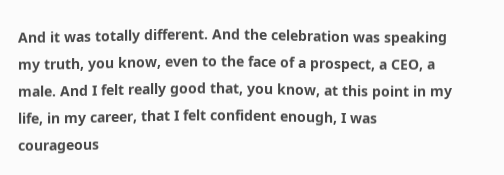And it was totally different. And the celebration was speaking my truth, you know, even to the face of a prospect, a CEO, a male. And I felt really good that, you know, at this point in my life, in my career, that I felt confident enough, I was courageous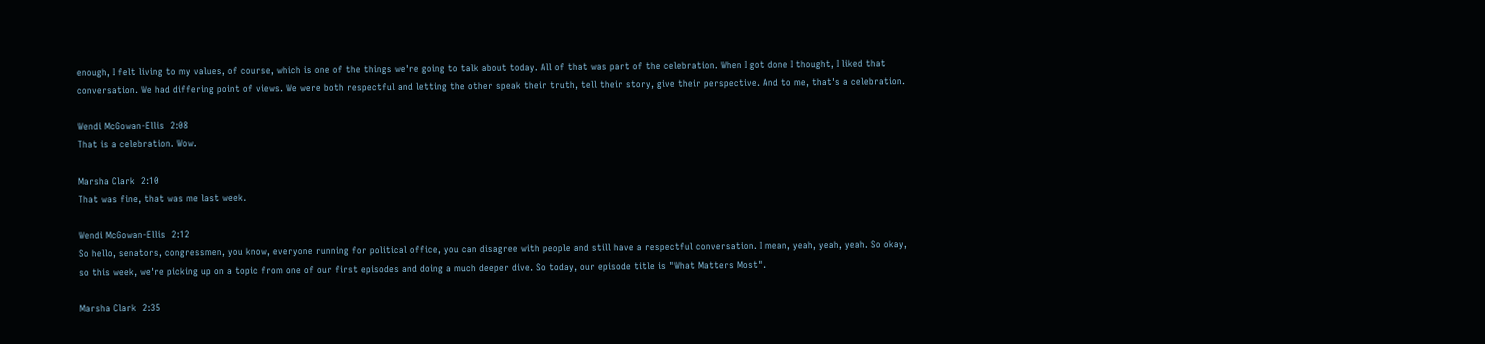enough, I felt living to my values, of course, which is one of the things we're going to talk about today. All of that was part of the celebration. When I got done I thought, I liked that conversation. We had differing point of views. We were both respectful and letting the other speak their truth, tell their story, give their perspective. And to me, that's a celebration.

Wendi McGowan-Ellis  2:08
That is a celebration. Wow.

Marsha Clark  2:10
That was fine, that was me last week.

Wendi McGowan-Ellis  2:12
So hello, senators, congressmen, you know, everyone running for political office, you can disagree with people and still have a respectful conversation. I mean, yeah, yeah, yeah. So okay, so this week, we're picking up on a topic from one of our first episodes and doing a much deeper dive. So today, our episode title is "What Matters Most".

Marsha Clark  2:35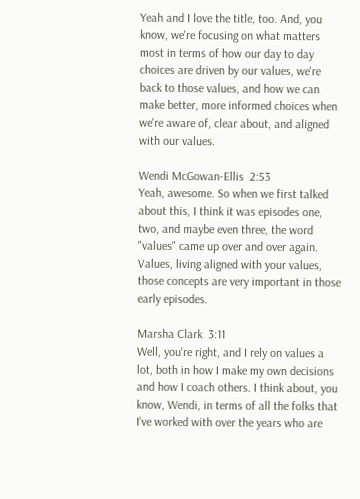Yeah and I love the title, too. And, you know, we're focusing on what matters most in terms of how our day to day choices are driven by our values, we're back to those values, and how we can make better, more informed choices when we're aware of, clear about, and aligned with our values.

Wendi McGowan-Ellis  2:53
Yeah, awesome. So when we first talked about this, I think it was episodes one, two, and maybe even three, the word "values" came up over and over again. Values, living aligned with your values, those concepts are very important in those early episodes.

Marsha Clark  3:11
Well, you're right, and I rely on values a lot, both in how I make my own decisions and how I coach others. I think about, you know, Wendi, in terms of all the folks that I've worked with over the years who are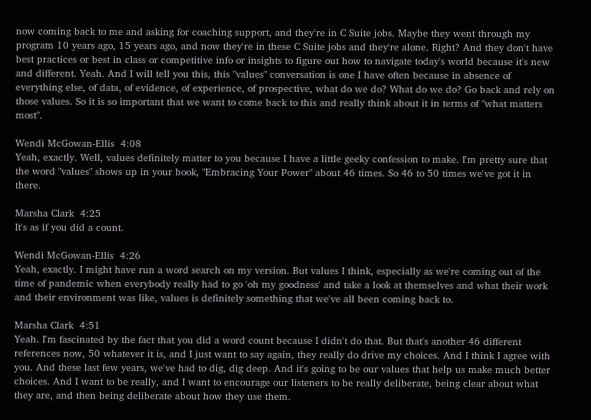now coming back to me and asking for coaching support, and they're in C Suite jobs. Maybe they went through my program 10 years ago, 15 years ago, and now they're in these C Suite jobs and they're alone. Right? And they don't have best practices or best in class or competitive info or insights to figure out how to navigate today's world because it's new and different. Yeah. And I will tell you this, this "values" conversation is one I have often because in absence of everything else, of data, of evidence, of experience, of prospective, what do we do? What do we do? Go back and rely on those values. So it is so important that we want to come back to this and really think about it in terms of "what matters most".

Wendi McGowan-Ellis  4:08
Yeah, exactly. Well, values definitely matter to you because I have a little geeky confession to make. I'm pretty sure that the word "values" shows up in your book, "Embracing Your Power" about 46 times. So 46 to 50 times we've got it in there.

Marsha Clark  4:25
It's as if you did a count.

Wendi McGowan-Ellis  4:26
Yeah, exactly. I might have run a word search on my version. But values I think, especially as we're coming out of the time of pandemic when everybody really had to go 'oh my goodness' and take a look at themselves and what their work and their environment was like, values is definitely something that we've all been coming back to.

Marsha Clark  4:51
Yeah. I'm fascinated by the fact that you did a word count because I didn't do that. But that's another 46 different references now, 50 whatever it is, and I just want to say again, they really do drive my choices. And I think I agree with you. And these last few years, we've had to dig, dig deep. And it's going to be our values that help us make much better choices. And I want to be really, and I want to encourage our listeners to be really deliberate, being clear about what they are, and then being deliberate about how they use them.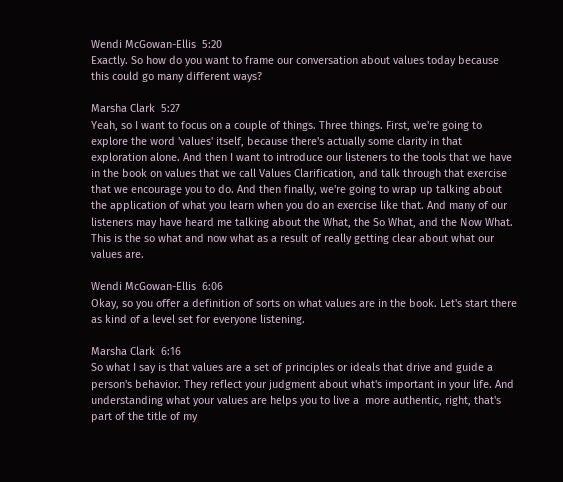Wendi McGowan-Ellis  5:20
Exactly. So how do you want to frame our conversation about values today because this could go many different ways?

Marsha Clark  5:27
Yeah, so I want to focus on a couple of things. Three things. First, we're going to explore the word 'values' itself, because there's actually some clarity in that exploration alone. And then I want to introduce our listeners to the tools that we have in the book on values that we call Values Clarification, and talk through that exercise that we encourage you to do. And then finally, we're going to wrap up talking about the application of what you learn when you do an exercise like that. And many of our listeners may have heard me talking about the What, the So What, and the Now What. This is the so what and now what as a result of really getting clear about what our values are.

Wendi McGowan-Ellis  6:06
Okay, so you offer a definition of sorts on what values are in the book. Let's start there as kind of a level set for everyone listening.

Marsha Clark  6:16
So what I say is that values are a set of principles or ideals that drive and guide a person's behavior. They reflect your judgment about what's important in your life. And understanding what your values are helps you to live a  more authentic, right, that's part of the title of my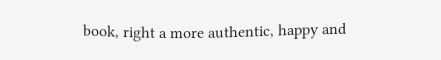book, right a more authentic, happy and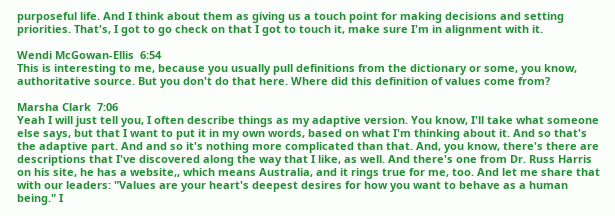purposeful life. And I think about them as giving us a touch point for making decisions and setting priorities. That's, I got to go check on that I got to touch it, make sure I'm in alignment with it.

Wendi McGowan-Ellis  6:54
This is interesting to me, because you usually pull definitions from the dictionary or some, you know, authoritative source. But you don't do that here. Where did this definition of values come from?

Marsha Clark  7:06
Yeah I will just tell you, I often describe things as my adaptive version. You know, I'll take what someone else says, but that I want to put it in my own words, based on what I'm thinking about it. And so that's the adaptive part. And and so it's nothing more complicated than that. And, you know, there's there are descriptions that I've discovered along the way that I like, as well. And there's one from Dr. Russ Harris on his site, he has a website,, which means Australia, and it rings true for me, too. And let me share that with our leaders: "Values are your heart's deepest desires for how you want to behave as a human being." I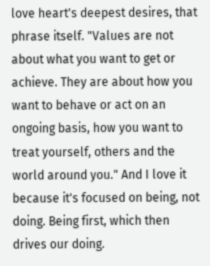love heart's deepest desires, that phrase itself. "Values are not about what you want to get or achieve. They are about how you want to behave or act on an ongoing basis, how you want to treat yourself, others and the world around you." And I love it because it's focused on being, not doing. Being first, which then drives our doing.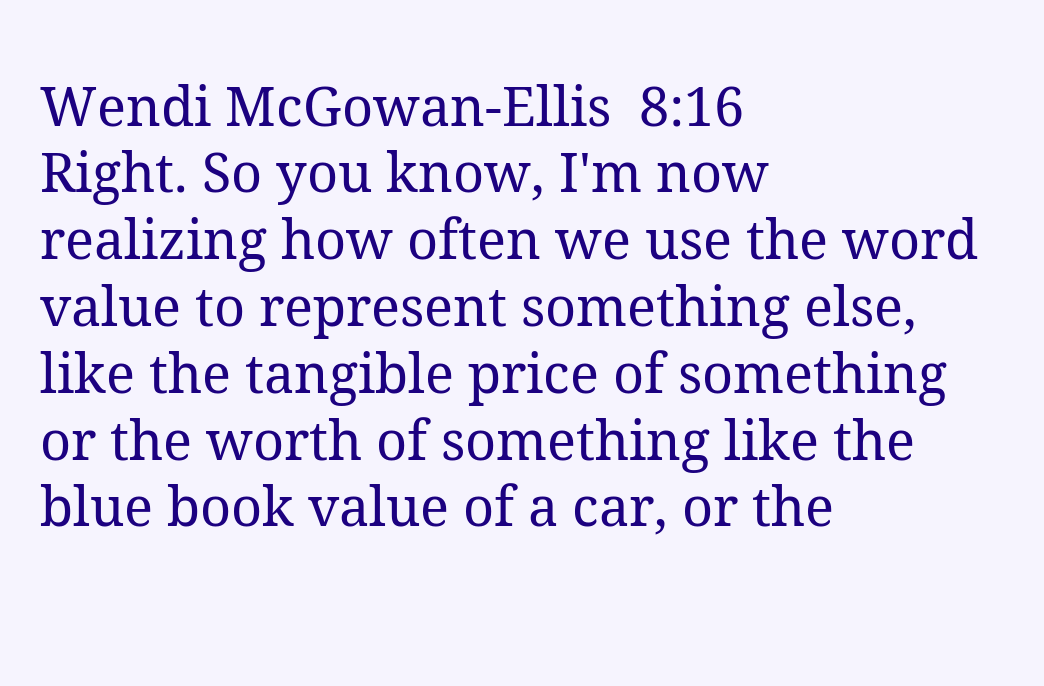Wendi McGowan-Ellis  8:16
Right. So you know, I'm now realizing how often we use the word value to represent something else, like the tangible price of something or the worth of something like the blue book value of a car, or the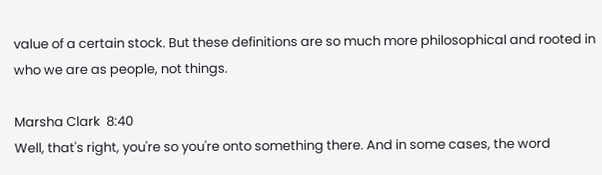value of a certain stock. But these definitions are so much more philosophical and rooted in who we are as people, not things.

Marsha Clark  8:40
Well, that's right, you're so you're onto something there. And in some cases, the word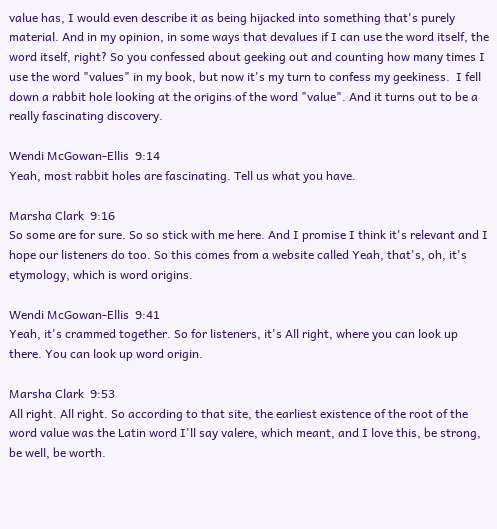value has, I would even describe it as being hijacked into something that's purely material. And in my opinion, in some ways that devalues if I can use the word itself, the word itself, right? So you confessed about geeking out and counting how many times I use the word "values" in my book, but now it's my turn to confess my geekiness.  I fell down a rabbit hole looking at the origins of the word "value". And it turns out to be a really fascinating discovery.

Wendi McGowan-Ellis  9:14
Yeah, most rabbit holes are fascinating. Tell us what you have.

Marsha Clark  9:16
So some are for sure. So so stick with me here. And I promise I think it's relevant and I hope our listeners do too. So this comes from a website called Yeah, that's, oh, it's etymology, which is word origins.

Wendi McGowan-Ellis  9:41
Yeah, it's crammed together. So for listeners, it's All right, where you can look up there. You can look up word origin.

Marsha Clark  9:53
All right. All right. So according to that site, the earliest existence of the root of the word value was the Latin word I'll say valere, which meant, and I love this, be strong, be well, be worth.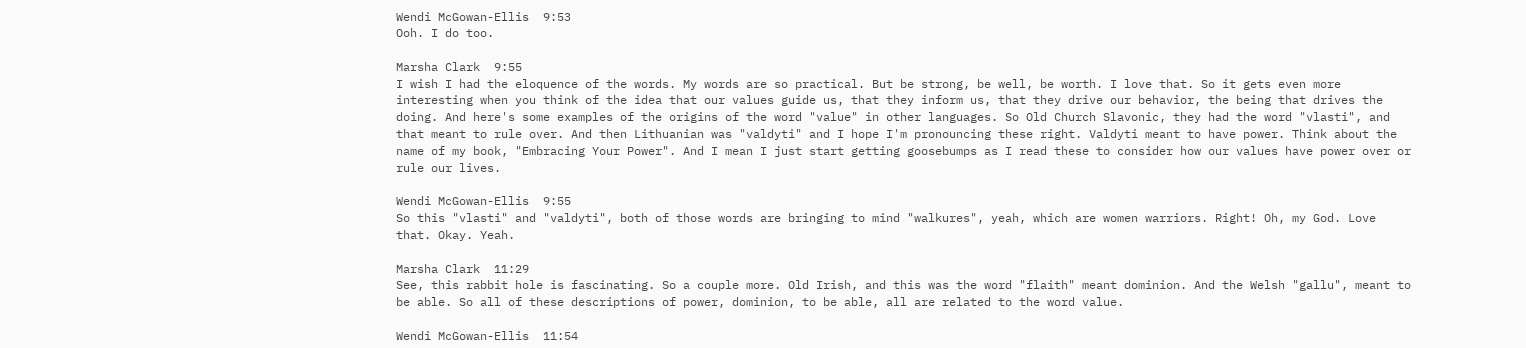Wendi McGowan-Ellis  9:53
Ooh. I do too.

Marsha Clark  9:55
I wish I had the eloquence of the words. My words are so practical. But be strong, be well, be worth. I love that. So it gets even more interesting when you think of the idea that our values guide us, that they inform us, that they drive our behavior, the being that drives the doing. And here's some examples of the origins of the word "value" in other languages. So Old Church Slavonic, they had the word "vlasti", and that meant to rule over. And then Lithuanian was "valdyti" and I hope I'm pronouncing these right. Valdyti meant to have power. Think about the name of my book, "Embracing Your Power". And I mean I just start getting goosebumps as I read these to consider how our values have power over or rule our lives.

Wendi McGowan-Ellis  9:55
So this "vlasti" and "valdyti", both of those words are bringing to mind "walkures", yeah, which are women warriors. Right! Oh, my God. Love that. Okay. Yeah.

Marsha Clark  11:29
See, this rabbit hole is fascinating. So a couple more. Old Irish, and this was the word "flaith" meant dominion. And the Welsh "gallu", meant to be able. So all of these descriptions of power, dominion, to be able, all are related to the word value.

Wendi McGowan-Ellis  11:54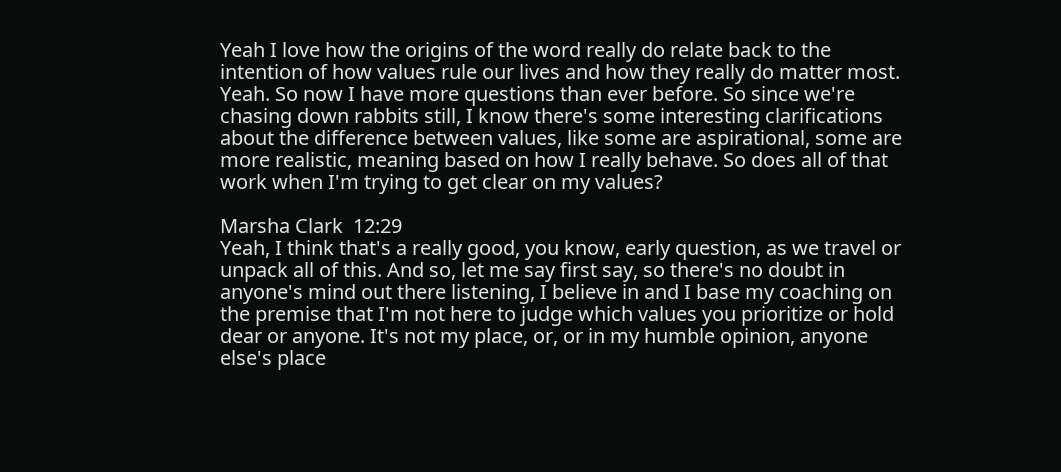Yeah I love how the origins of the word really do relate back to the intention of how values rule our lives and how they really do matter most. Yeah. So now I have more questions than ever before. So since we're chasing down rabbits still, I know there's some interesting clarifications about the difference between values, like some are aspirational, some are more realistic, meaning based on how I really behave. So does all of that work when I'm trying to get clear on my values?

Marsha Clark  12:29
Yeah, I think that's a really good, you know, early question, as we travel or unpack all of this. And so, let me say first say, so there's no doubt in anyone's mind out there listening, I believe in and I base my coaching on the premise that I'm not here to judge which values you prioritize or hold dear or anyone. It's not my place, or, or in my humble opinion, anyone else's place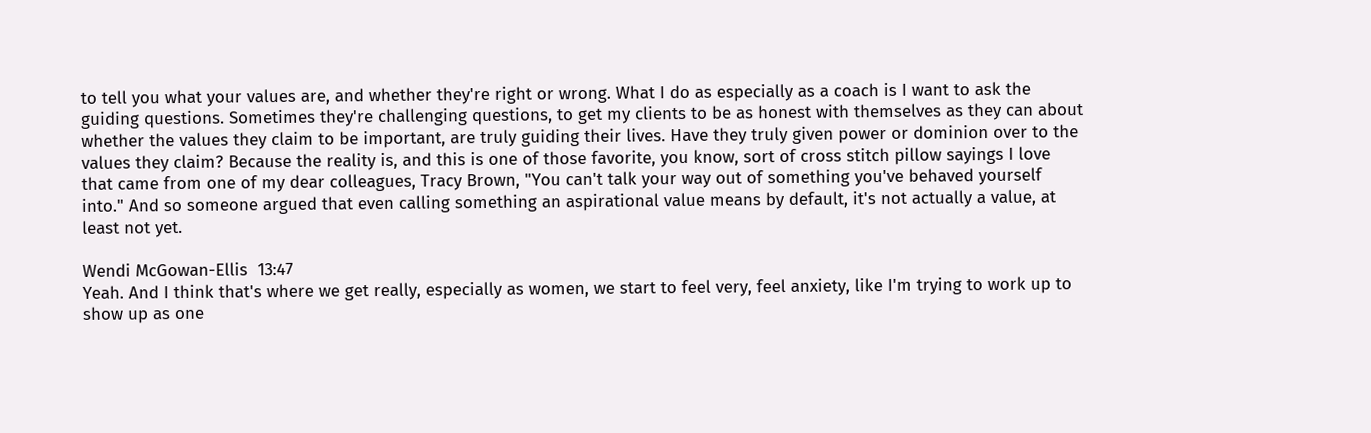to tell you what your values are, and whether they're right or wrong. What I do as especially as a coach is I want to ask the guiding questions. Sometimes they're challenging questions, to get my clients to be as honest with themselves as they can about whether the values they claim to be important, are truly guiding their lives. Have they truly given power or dominion over to the values they claim? Because the reality is, and this is one of those favorite, you know, sort of cross stitch pillow sayings I love that came from one of my dear colleagues, Tracy Brown, "You can't talk your way out of something you've behaved yourself into." And so someone argued that even calling something an aspirational value means by default, it's not actually a value, at least not yet.

Wendi McGowan-Ellis  13:47
Yeah. And I think that's where we get really, especially as women, we start to feel very, feel anxiety, like I'm trying to work up to show up as one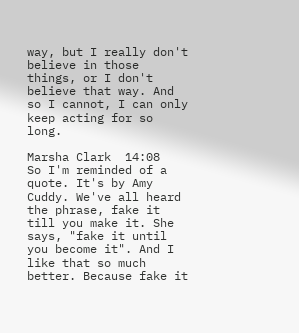way, but I really don't believe in those things, or I don't believe that way. And so I cannot, I can only keep acting for so long.

Marsha Clark  14:08
So I'm reminded of a quote. It's by Amy Cuddy. We've all heard the phrase, fake it till you make it. She says, "fake it until you become it". And I like that so much better. Because fake it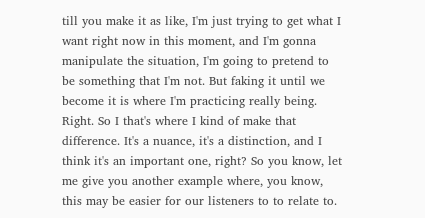till you make it as like, I'm just trying to get what I want right now in this moment, and I'm gonna manipulate the situation, I'm going to pretend to be something that I'm not. But faking it until we become it is where I'm practicing really being. Right. So I that's where I kind of make that difference. It's a nuance, it's a distinction, and I think it's an important one, right? So you know, let me give you another example where, you know, this may be easier for our listeners to to relate to.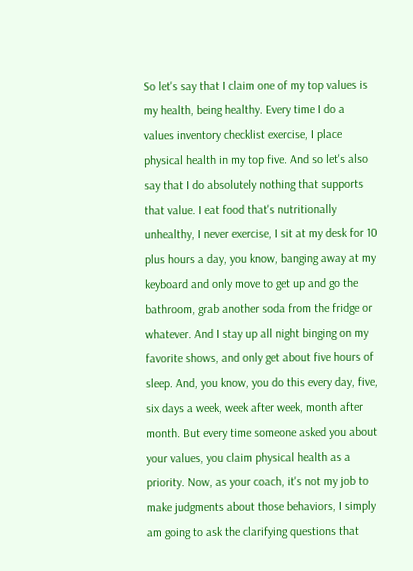So let's say that I claim one of my top values is my health, being healthy. Every time I do a values inventory checklist exercise, I place physical health in my top five. And so let's also say that I do absolutely nothing that supports that value. I eat food that's nutritionally unhealthy, I never exercise, I sit at my desk for 10 plus hours a day, you know, banging away at my keyboard and only move to get up and go the bathroom, grab another soda from the fridge or whatever. And I stay up all night binging on my favorite shows, and only get about five hours of sleep. And, you know, you do this every day, five, six days a week, week after week, month after month. But every time someone asked you about your values, you claim physical health as a priority. Now, as your coach, it's not my job to make judgments about those behaviors, I simply am going to ask the clarifying questions that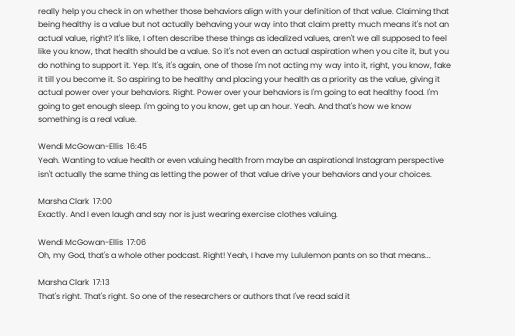really help you check in on whether those behaviors align with your definition of that value. Claiming that being healthy is a value but not actually behaving your way into that claim pretty much means it's not an actual value, right? It's like, I often describe these things as idealized values, aren't we all supposed to feel like you know, that health should be a value. So it's not even an actual aspiration when you cite it, but you do nothing to support it. Yep. It's, it's again, one of those I'm not acting my way into it, right, you know, fake it till you become it. So aspiring to be healthy and placing your health as a priority as the value, giving it actual power over your behaviors. Right. Power over your behaviors is I'm going to eat healthy food. I'm going to get enough sleep. I'm going to you know, get up an hour. Yeah. And that's how we know something is a real value.

Wendi McGowan-Ellis  16:45
Yeah. Wanting to value health or even valuing health from maybe an aspirational Instagram perspective isn't actually the same thing as letting the power of that value drive your behaviors and your choices.

Marsha Clark  17:00
Exactly. And I even laugh and say nor is just wearing exercise clothes valuing.

Wendi McGowan-Ellis  17:06
Oh, my God, that's a whole other podcast. Right! Yeah, I have my Lululemon pants on so that means...

Marsha Clark  17:13
That's right. That's right. So one of the researchers or authors that I've read said it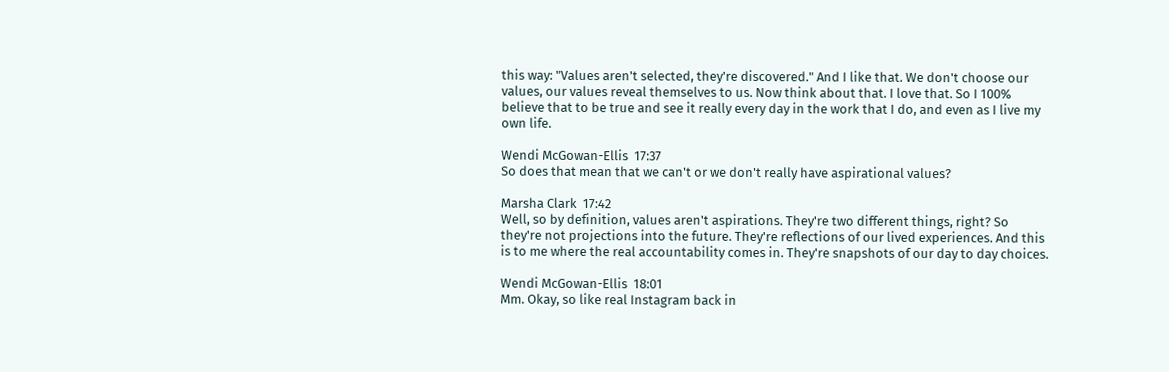this way: "Values aren't selected, they're discovered." And I like that. We don't choose our values, our values reveal themselves to us. Now think about that. I love that. So I 100% believe that to be true and see it really every day in the work that I do, and even as I live my own life.

Wendi McGowan-Ellis  17:37
So does that mean that we can't or we don't really have aspirational values?

Marsha Clark  17:42
Well, so by definition, values aren't aspirations. They're two different things, right? So they're not projections into the future. They're reflections of our lived experiences. And this is to me where the real accountability comes in. They're snapshots of our day to day choices.

Wendi McGowan-Ellis  18:01
Mm. Okay, so like real Instagram back in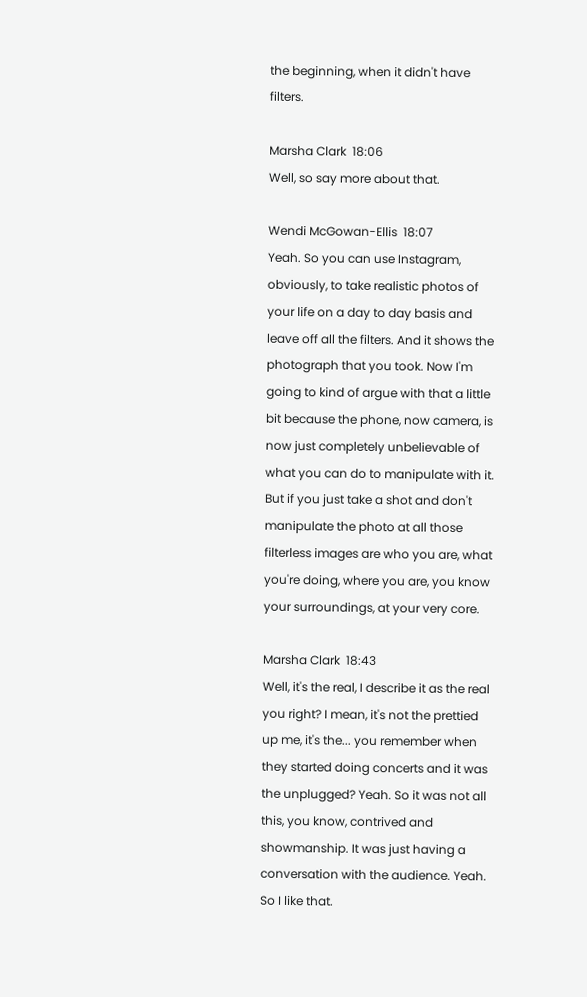the beginning, when it didn't have filters.

Marsha Clark  18:06
Well, so say more about that.

Wendi McGowan-Ellis  18:07
Yeah. So you can use Instagram, obviously, to take realistic photos of your life on a day to day basis and leave off all the filters. And it shows the photograph that you took. Now I'm going to kind of argue with that a little bit because the phone, now camera, is now just completely unbelievable of what you can do to manipulate with it. But if you just take a shot and don't manipulate the photo at all those filterless images are who you are, what you're doing, where you are, you know your surroundings, at your very core.

Marsha Clark  18:43
Well, it's the real, I describe it as the real you right? I mean, it's not the prettied up me, it's the... you remember when they started doing concerts and it was the unplugged? Yeah. So it was not all this, you know, contrived and showmanship. It was just having a conversation with the audience. Yeah. So I like that.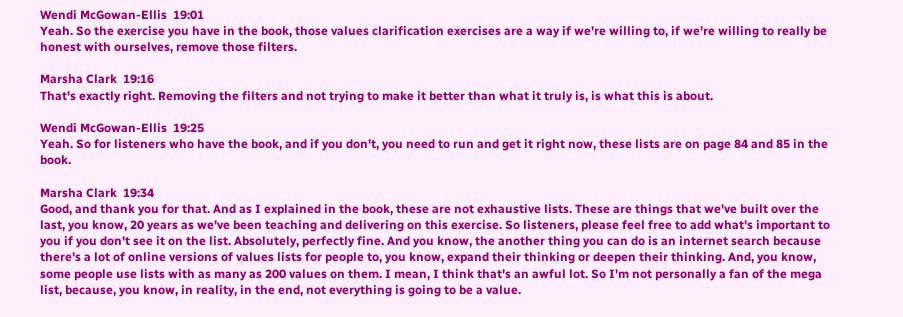Wendi McGowan-Ellis  19:01
Yeah. So the exercise you have in the book, those values clarification exercises are a way if we're willing to, if we're willing to really be honest with ourselves, remove those filters.

Marsha Clark  19:16
That's exactly right. Removing the filters and not trying to make it better than what it truly is, is what this is about.

Wendi McGowan-Ellis  19:25
Yeah. So for listeners who have the book, and if you don't, you need to run and get it right now, these lists are on page 84 and 85 in the book.

Marsha Clark  19:34
Good, and thank you for that. And as I explained in the book, these are not exhaustive lists. These are things that we've built over the last, you know, 20 years as we've been teaching and delivering on this exercise. So listeners, please feel free to add what's important to you if you don't see it on the list. Absolutely, perfectly fine. And you know, the another thing you can do is an internet search because there's a lot of online versions of values lists for people to, you know, expand their thinking or deepen their thinking. And, you know, some people use lists with as many as 200 values on them. I mean, I think that's an awful lot. So I'm not personally a fan of the mega list, because, you know, in reality, in the end, not everything is going to be a value.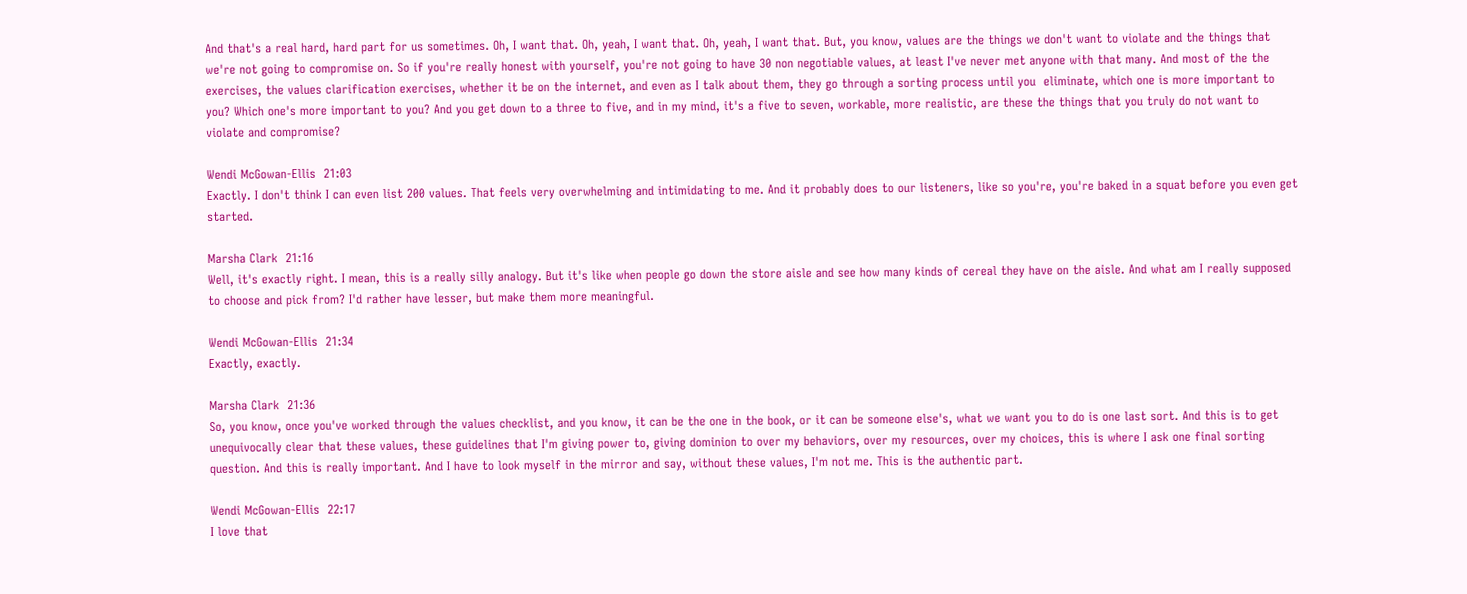And that's a real hard, hard part for us sometimes. Oh, I want that. Oh, yeah, I want that. Oh, yeah, I want that. But, you know, values are the things we don't want to violate and the things that we're not going to compromise on. So if you're really honest with yourself, you're not going to have 30 non negotiable values, at least I've never met anyone with that many. And most of the the exercises, the values clarification exercises, whether it be on the internet, and even as I talk about them, they go through a sorting process until you  eliminate, which one is more important to you? Which one's more important to you? And you get down to a three to five, and in my mind, it's a five to seven, workable, more realistic, are these the things that you truly do not want to violate and compromise?

Wendi McGowan-Ellis  21:03
Exactly. I don't think I can even list 200 values. That feels very overwhelming and intimidating to me. And it probably does to our listeners, like so you're, you're baked in a squat before you even get started.

Marsha Clark  21:16
Well, it's exactly right. I mean, this is a really silly analogy. But it's like when people go down the store aisle and see how many kinds of cereal they have on the aisle. And what am I really supposed to choose and pick from? I'd rather have lesser, but make them more meaningful.

Wendi McGowan-Ellis  21:34
Exactly, exactly.

Marsha Clark  21:36
So, you know, once you've worked through the values checklist, and you know, it can be the one in the book, or it can be someone else's, what we want you to do is one last sort. And this is to get unequivocally clear that these values, these guidelines that I'm giving power to, giving dominion to over my behaviors, over my resources, over my choices, this is where I ask one final sorting question. And this is really important. And I have to look myself in the mirror and say, without these values, I'm not me. This is the authentic part.

Wendi McGowan-Ellis  22:17
I love that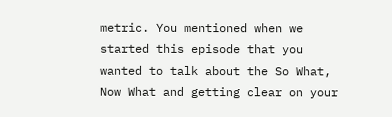metric. You mentioned when we started this episode that you wanted to talk about the So What, Now What and getting clear on your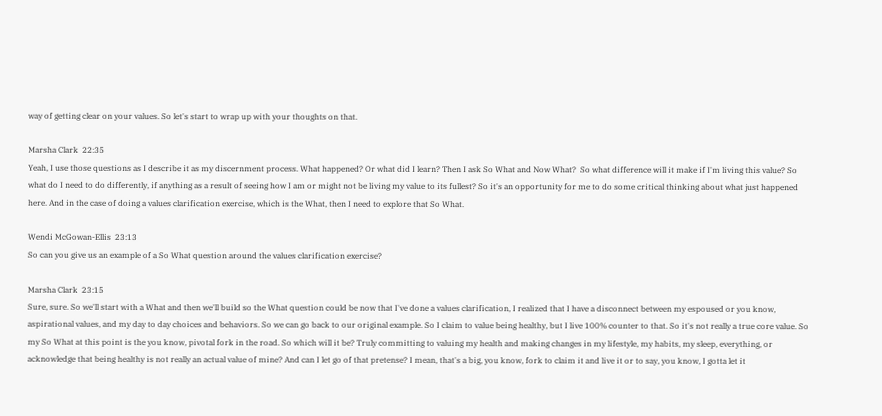way of getting clear on your values. So let's start to wrap up with your thoughts on that.

Marsha Clark  22:35
Yeah, I use those questions as I describe it as my discernment process. What happened? Or what did I learn? Then I ask So What and Now What?  So what difference will it make if I'm living this value? So what do I need to do differently, if anything as a result of seeing how I am or might not be living my value to its fullest? So it's an opportunity for me to do some critical thinking about what just happened here. And in the case of doing a values clarification exercise, which is the What, then I need to explore that So What.

Wendi McGowan-Ellis  23:13
So can you give us an example of a So What question around the values clarification exercise?

Marsha Clark  23:15
Sure, sure. So we'll start with a What and then we'll build so the What question could be now that I've done a values clarification, I realized that I have a disconnect between my espoused or you know, aspirational values, and my day to day choices and behaviors. So we can go back to our original example. So I claim to value being healthy, but I live 100% counter to that. So it's not really a true core value. So my So What at this point is the you know, pivotal fork in the road. So which will it be? Truly committing to valuing my health and making changes in my lifestyle, my habits, my sleep, everything, or acknowledge that being healthy is not really an actual value of mine? And can I let go of that pretense? I mean, that's a big, you know, fork to claim it and live it or to say, you know, I gotta let it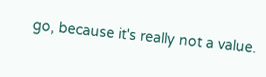go, because it's really not a value.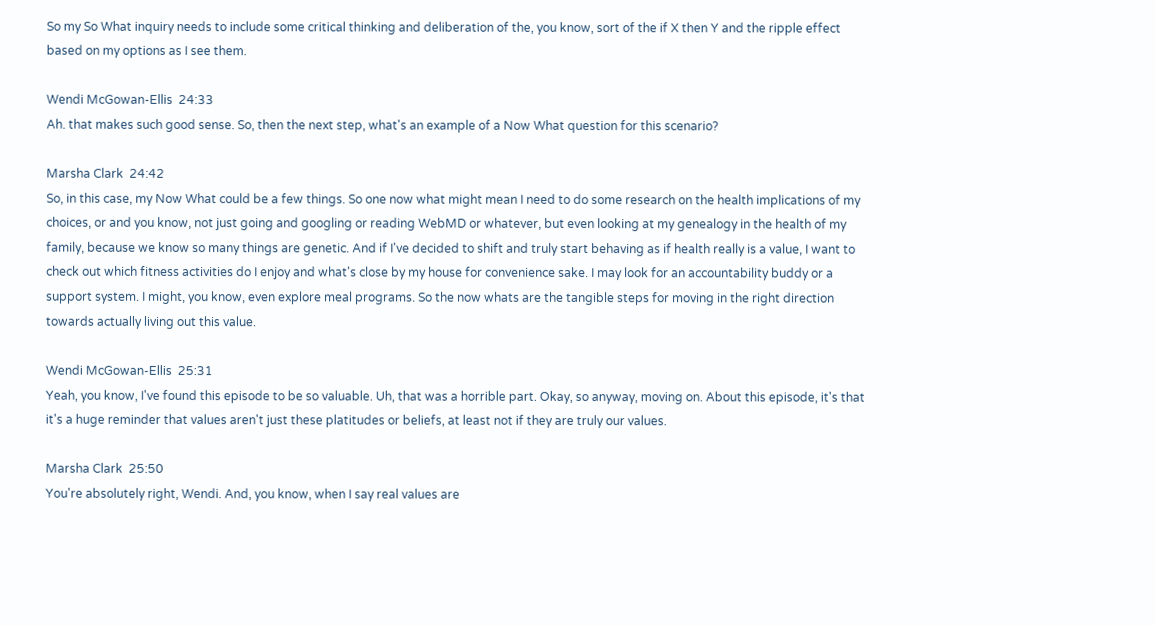So my So What inquiry needs to include some critical thinking and deliberation of the, you know, sort of the if X then Y and the ripple effect based on my options as I see them.

Wendi McGowan-Ellis  24:33
Ah. that makes such good sense. So, then the next step, what's an example of a Now What question for this scenario?

Marsha Clark  24:42
So, in this case, my Now What could be a few things. So one now what might mean I need to do some research on the health implications of my choices, or and you know, not just going and googling or reading WebMD or whatever, but even looking at my genealogy in the health of my family, because we know so many things are genetic. And if I've decided to shift and truly start behaving as if health really is a value, I want to check out which fitness activities do I enjoy and what's close by my house for convenience sake. I may look for an accountability buddy or a support system. I might, you know, even explore meal programs. So the now whats are the tangible steps for moving in the right direction towards actually living out this value.

Wendi McGowan-Ellis  25:31
Yeah, you know, I've found this episode to be so valuable. Uh, that was a horrible part. Okay, so anyway, moving on. About this episode, it's that it's a huge reminder that values aren't just these platitudes or beliefs, at least not if they are truly our values.

Marsha Clark  25:50
You're absolutely right, Wendi. And, you know, when I say real values are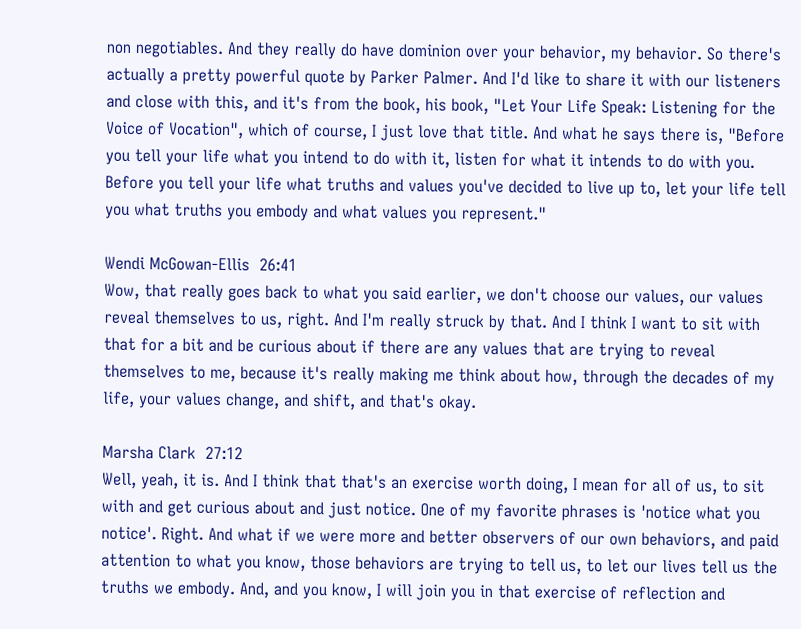non negotiables. And they really do have dominion over your behavior, my behavior. So there's actually a pretty powerful quote by Parker Palmer. And I'd like to share it with our listeners and close with this, and it's from the book, his book, "Let Your Life Speak: Listening for the Voice of Vocation", which of course, I just love that title. And what he says there is, "Before you tell your life what you intend to do with it, listen for what it intends to do with you. Before you tell your life what truths and values you've decided to live up to, let your life tell you what truths you embody and what values you represent."

Wendi McGowan-Ellis  26:41
Wow, that really goes back to what you said earlier, we don't choose our values, our values reveal themselves to us, right. And I'm really struck by that. And I think I want to sit with that for a bit and be curious about if there are any values that are trying to reveal themselves to me, because it's really making me think about how, through the decades of my life, your values change, and shift, and that's okay.

Marsha Clark  27:12
Well, yeah, it is. And I think that that's an exercise worth doing, I mean for all of us, to sit with and get curious about and just notice. One of my favorite phrases is 'notice what you notice'. Right. And what if we were more and better observers of our own behaviors, and paid attention to what you know, those behaviors are trying to tell us, to let our lives tell us the truths we embody. And, and you know, I will join you in that exercise of reflection and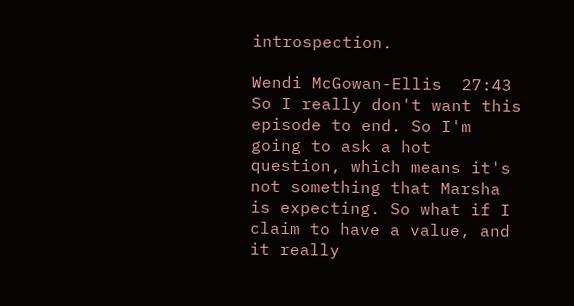introspection.

Wendi McGowan-Ellis  27:43
So I really don't want this episode to end. So I'm going to ask a hot question, which means it's not something that Marsha is expecting. So what if I claim to have a value, and it really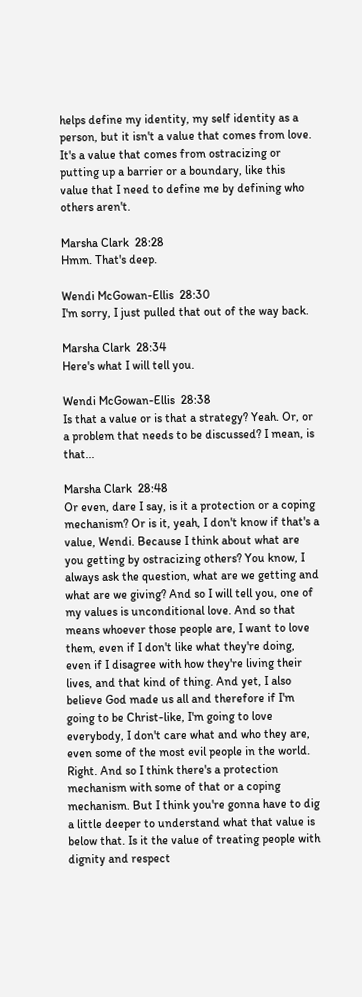helps define my identity, my self identity as a person, but it isn't a value that comes from love. It's a value that comes from ostracizing or putting up a barrier or a boundary, like this value that I need to define me by defining who others aren't.

Marsha Clark  28:28
Hmm. That's deep.

Wendi McGowan-Ellis  28:30
I'm sorry, I just pulled that out of the way back.

Marsha Clark  28:34
Here's what I will tell you.

Wendi McGowan-Ellis  28:38
Is that a value or is that a strategy? Yeah. Or, or a problem that needs to be discussed? I mean, is that...

Marsha Clark  28:48
Or even, dare I say, is it a protection or a coping mechanism? Or is it, yeah, I don't know if that's a value, Wendi. Because I think about what are you getting by ostracizing others? You know, I always ask the question, what are we getting and what are we giving? And so I will tell you, one of my values is unconditional love. And so that means whoever those people are, I want to love them, even if I don't like what they're doing, even if I disagree with how they're living their lives, and that kind of thing. And yet, I also believe God made us all and therefore if I'm going to be Christ-like, I'm going to love everybody, I don't care what and who they are, even some of the most evil people in the world. Right. And so I think there's a protection mechanism with some of that or a coping mechanism. But I think you're gonna have to dig a little deeper to understand what that value is below that. Is it the value of treating people with dignity and respect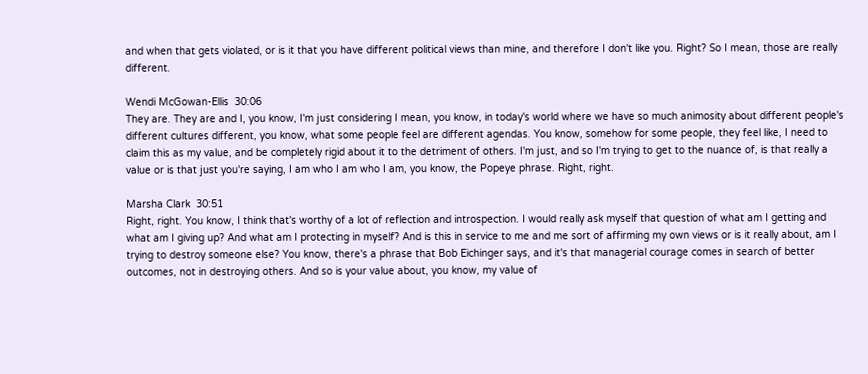and when that gets violated, or is it that you have different political views than mine, and therefore I don't like you. Right? So I mean, those are really different.

Wendi McGowan-Ellis  30:06
They are. They are and I, you know, I'm just considering I mean, you know, in today's world where we have so much animosity about different people's different cultures different, you know, what some people feel are different agendas. You know, somehow for some people, they feel like, I need to claim this as my value, and be completely rigid about it to the detriment of others. I'm just, and so I'm trying to get to the nuance of, is that really a value or is that just you're saying, I am who I am who I am, you know, the Popeye phrase. Right, right.

Marsha Clark  30:51
Right, right. You know, I think that's worthy of a lot of reflection and introspection. I would really ask myself that question of what am I getting and what am I giving up? And what am I protecting in myself? And is this in service to me and me sort of affirming my own views or is it really about, am I trying to destroy someone else? You know, there's a phrase that Bob Eichinger says, and it's that managerial courage comes in search of better outcomes, not in destroying others. And so is your value about, you know, my value of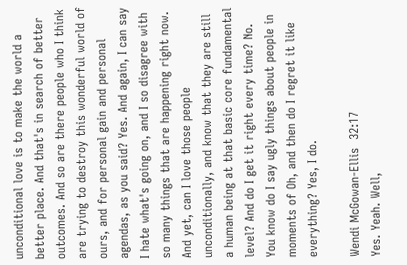unconditional love is to make the world a better place. And that's in search of better outcomes. And so are there people who I think are trying to destroy this wonderful world of ours, and for personal gain and personal agendas, as you said? Yes. And again, I can say I hate what's going on, and I so disagree with so many things that are happening right now. And yet, can I love those people unconditionally, and know that they are still a human being at that basic core fundamental level? And do I get it right every time? No. You know do I say ugly things about people in moments of Oh, and then do I regret it like everything? Yes, I do.

Wendi McGowan-Ellis  32:17
Yes. Yeah. Well,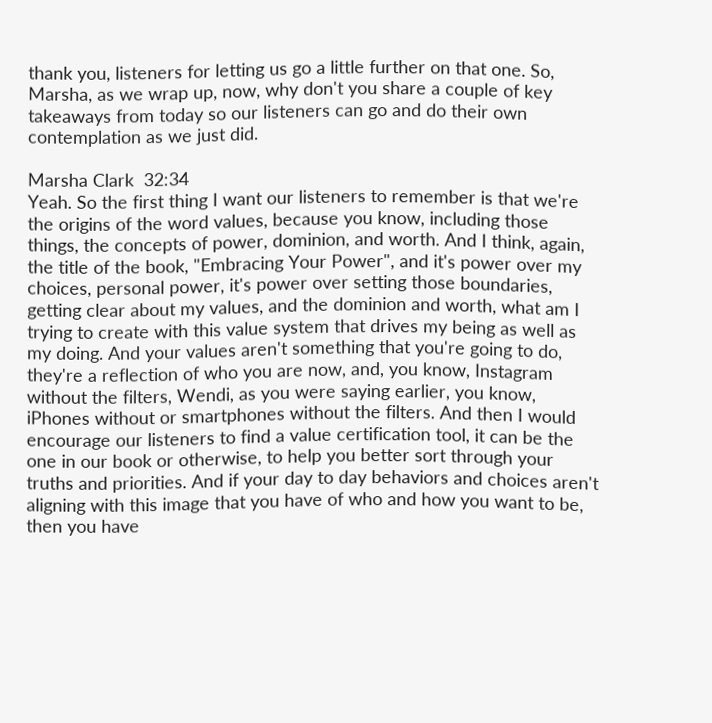thank you, listeners for letting us go a little further on that one. So, Marsha, as we wrap up, now, why don't you share a couple of key takeaways from today so our listeners can go and do their own contemplation as we just did.

Marsha Clark  32:34
Yeah. So the first thing I want our listeners to remember is that we're the origins of the word values, because you know, including those things, the concepts of power, dominion, and worth. And I think, again, the title of the book, "Embracing Your Power", and it's power over my choices, personal power, it's power over setting those boundaries, getting clear about my values, and the dominion and worth, what am I trying to create with this value system that drives my being as well as my doing. And your values aren't something that you're going to do, they're a reflection of who you are now, and, you know, Instagram without the filters, Wendi, as you were saying earlier, you know, iPhones without or smartphones without the filters. And then I would encourage our listeners to find a value certification tool, it can be the one in our book or otherwise, to help you better sort through your truths and priorities. And if your day to day behaviors and choices aren't aligning with this image that you have of who and how you want to be, then you have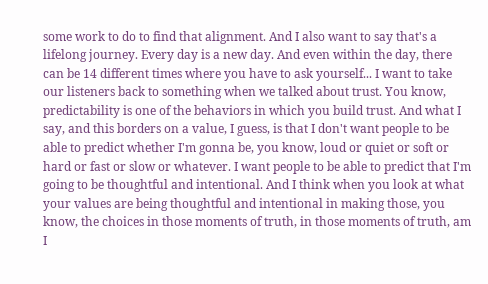some work to do to find that alignment. And I also want to say that's a lifelong journey. Every day is a new day. And even within the day, there can be 14 different times where you have to ask yourself... I want to take our listeners back to something when we talked about trust. You know, predictability is one of the behaviors in which you build trust. And what I say, and this borders on a value, I guess, is that I don't want people to be able to predict whether I'm gonna be, you know, loud or quiet or soft or hard or fast or slow or whatever. I want people to be able to predict that I'm going to be thoughtful and intentional. And I think when you look at what your values are being thoughtful and intentional in making those, you know, the choices in those moments of truth, in those moments of truth, am I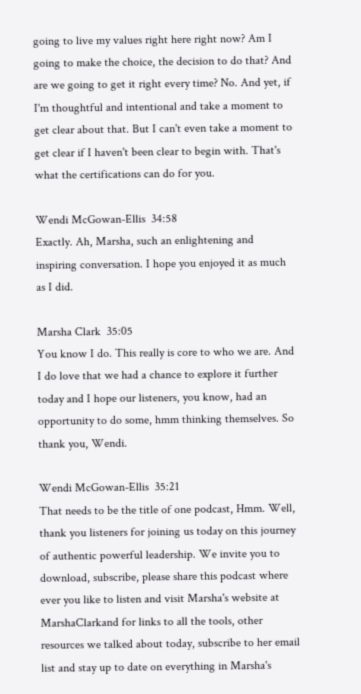going to live my values right here right now? Am I going to make the choice, the decision to do that? And are we going to get it right every time? No. And yet, if I'm thoughtful and intentional and take a moment to get clear about that. But I can't even take a moment to get clear if I haven't been clear to begin with. That's what the certifications can do for you.

Wendi McGowan-Ellis  34:58
Exactly. Ah, Marsha, such an enlightening and inspiring conversation. I hope you enjoyed it as much as I did.

Marsha Clark  35:05
You know I do. This really is core to who we are. And I do love that we had a chance to explore it further today and I hope our listeners, you know, had an opportunity to do some, hmm thinking themselves. So thank you, Wendi.

Wendi McGowan-Ellis  35:21
That needs to be the title of one podcast, Hmm. Well, thank you listeners for joining us today on this journey of authentic powerful leadership. We invite you to download, subscribe, please share this podcast where ever you like to listen and visit Marsha's website at MarshaClarkand for links to all the tools, other resources we talked about today, subscribe to her email list and stay up to date on everything in Marsha's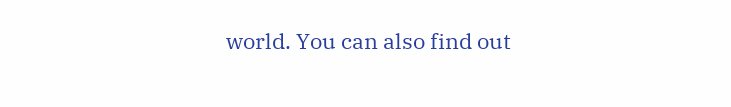world. You can also find out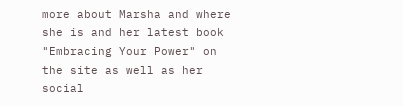more about Marsha and where she is and her latest book "Embracing Your Power" on the site as well as her social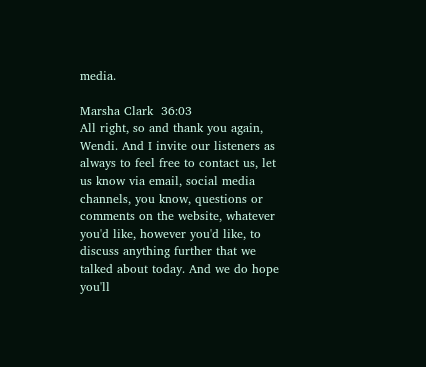media.

Marsha Clark  36:03
All right, so and thank you again, Wendi. And I invite our listeners as always to feel free to contact us, let us know via email, social media channels, you know, questions or comments on the website, whatever you'd like, however you'd like, to discuss anything further that we talked about today. And we do hope you'll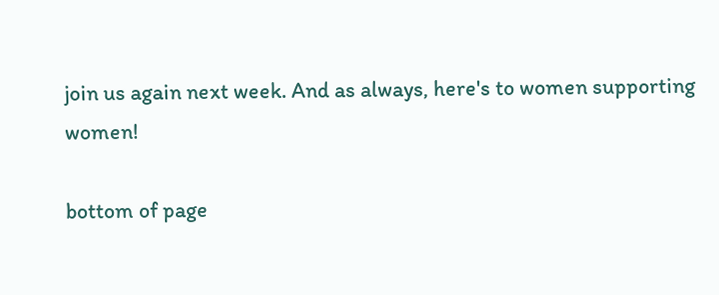join us again next week. And as always, here's to women supporting women!

bottom of page